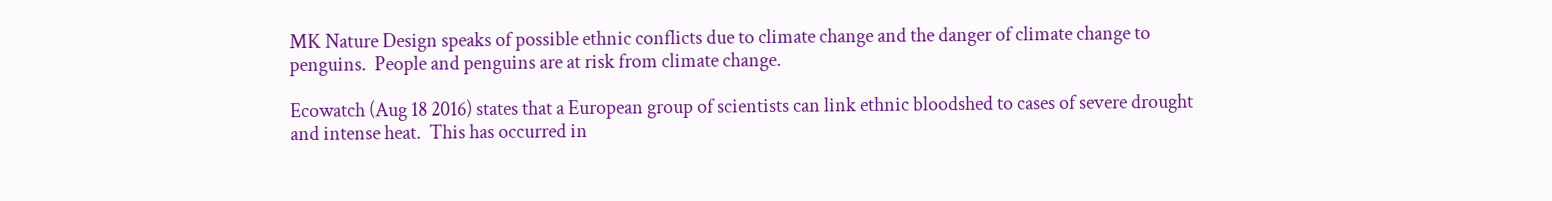MK Nature Design speaks of possible ethnic conflicts due to climate change and the danger of climate change to penguins.  People and penguins are at risk from climate change.

Ecowatch (Aug 18 2016) states that a European group of scientists can link ethnic bloodshed to cases of severe drought and intense heat.  This has occurred in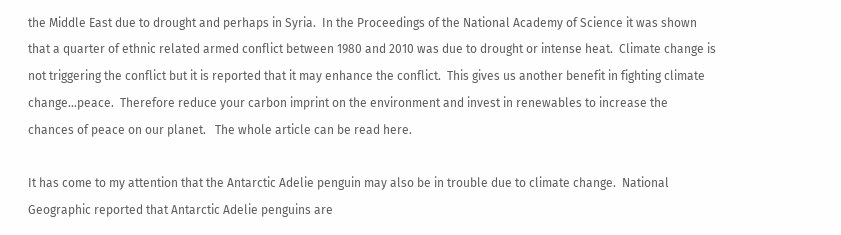the Middle East due to drought and perhaps in Syria.  In the Proceedings of the National Academy of Science it was shown that a quarter of ethnic related armed conflict between 1980 and 2010 was due to drought or intense heat.  Climate change is not triggering the conflict but it is reported that it may enhance the conflict.  This gives us another benefit in fighting climate change…peace.  Therefore reduce your carbon imprint on the environment and invest in renewables to increase the chances of peace on our planet.   The whole article can be read here.

It has come to my attention that the Antarctic Adelie penguin may also be in trouble due to climate change.  National Geographic reported that Antarctic Adelie penguins are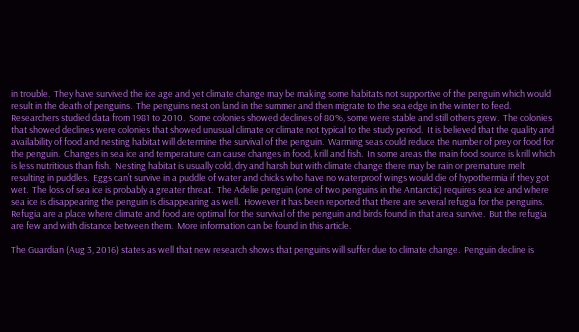in trouble.  They have survived the ice age and yet climate change may be making some habitats not supportive of the penguin which would result in the death of penguins.  The penguins nest on land in the summer and then migrate to the sea edge in the winter to feed.  Researchers studied data from 1981 to 2010.  Some colonies showed declines of 80%, some were stable and still others grew.  The colonies that showed declines were colonies that showed unusual climate or climate not typical to the study period.  It is believed that the quality and availability of food and nesting habitat will determine the survival of the penguin.  Warming seas could reduce the number of prey or food for the penguin.  Changes in sea ice and temperature can cause changes in food, krill and fish.  In some areas the main food source is krill which is less nutritious than fish.  Nesting habitat is usually cold, dry and harsh but with climate change there may be rain or premature melt resulting in puddles.  Eggs can’t survive in a puddle of water and chicks who have no waterproof wings would die of hypothermia if they got wet.  The loss of sea ice is probably a greater threat.  The Adelie penguin (one of two penguins in the Antarctic) requires sea ice and where sea ice is disappearing the penguin is disappearing as well.  However it has been reported that there are several refugia for the penguins.  Refugia are a place where climate and food are optimal for the survival of the penguin and birds found in that area survive.  But the refugia are few and with distance between them.  More information can be found in this article.

The Guardian (Aug 3, 2016) states as well that new research shows that penguins will suffer due to climate change.  Penguin decline is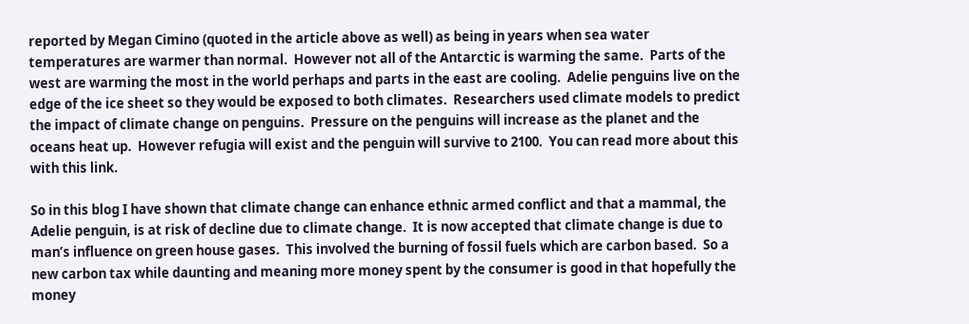reported by Megan Cimino (quoted in the article above as well) as being in years when sea water temperatures are warmer than normal.  However not all of the Antarctic is warming the same.  Parts of the west are warming the most in the world perhaps and parts in the east are cooling.  Adelie penguins live on the edge of the ice sheet so they would be exposed to both climates.  Researchers used climate models to predict the impact of climate change on penguins.  Pressure on the penguins will increase as the planet and the oceans heat up.  However refugia will exist and the penguin will survive to 2100.  You can read more about this with this link.

So in this blog I have shown that climate change can enhance ethnic armed conflict and that a mammal, the Adelie penguin, is at risk of decline due to climate change.  It is now accepted that climate change is due to man’s influence on green house gases.  This involved the burning of fossil fuels which are carbon based.  So a new carbon tax while daunting and meaning more money spent by the consumer is good in that hopefully the money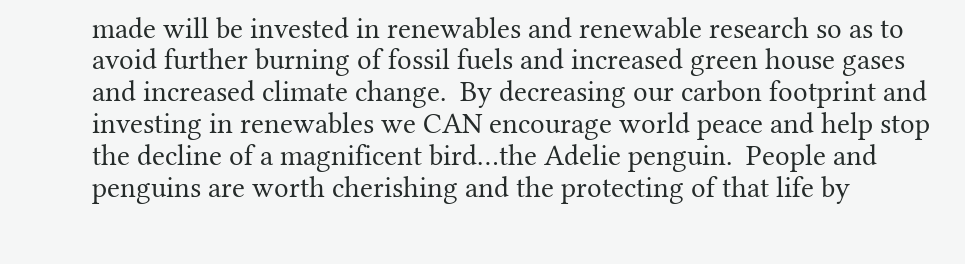made will be invested in renewables and renewable research so as to avoid further burning of fossil fuels and increased green house gases and increased climate change.  By decreasing our carbon footprint and investing in renewables we CAN encourage world peace and help stop the decline of a magnificent bird…the Adelie penguin.  People and penguins are worth cherishing and the protecting of that life by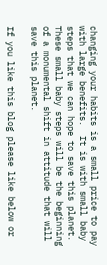changing your habits is a small price to pay with large benefits.  It is with small baby steps that we can hope to save this planet.  These small baby steps will be the beginning of a monumental shift in attitude that will save this planet.

If you like this blog please like below or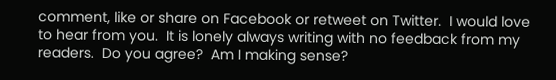comment, like or share on Facebook or retweet on Twitter.  I would love to hear from you.  It is lonely always writing with no feedback from my readers.  Do you agree?  Am I making sense?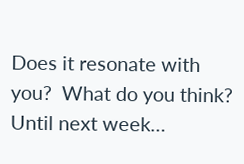Does it resonate with you?  What do you think?  Until next week…